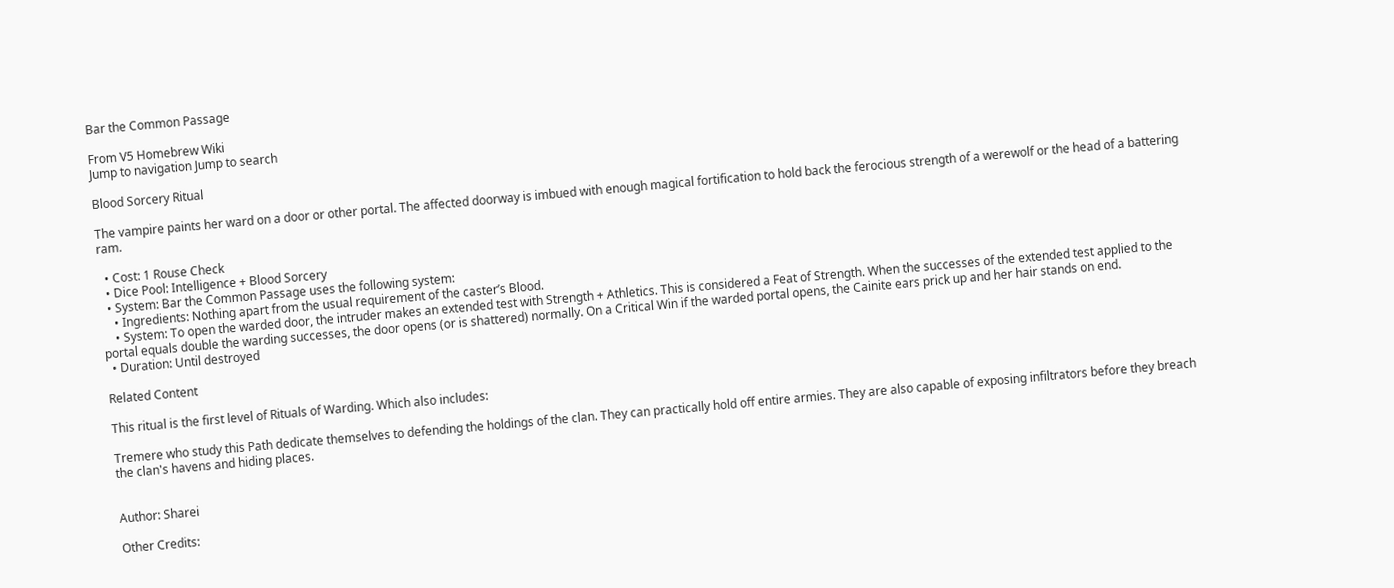Bar the Common Passage

From V5 Homebrew Wiki
Jump to navigation Jump to search

Blood Sorcery Ritual

The vampire paints her ward on a door or other portal. The affected doorway is imbued with enough magical fortification to hold back the ferocious strength of a werewolf or the head of a battering ram.

  • Cost: 1 Rouse Check
  • Dice Pool: Intelligence + Blood Sorcery
  • System: Bar the Common Passage uses the following system:
    • Ingredients: Nothing apart from the usual requirement of the caster’s Blood.
    • System: To open the warded door, the intruder makes an extended test with Strength + Athletics. This is considered a Feat of Strength. When the successes of the extended test applied to the portal equals double the warding successes, the door opens (or is shattered) normally. On a Critical Win if the warded portal opens, the Cainite ears prick up and her hair stands on end.
  • Duration: Until destroyed

Related Content

This ritual is the first level of Rituals of Warding. Which also includes:

Tremere who study this Path dedicate themselves to defending the holdings of the clan. They can practically hold off entire armies. They are also capable of exposing infiltrators before they breach the clan's havens and hiding places.


Author: Sharei

Other Credits: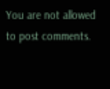You are not allowed to post comments.